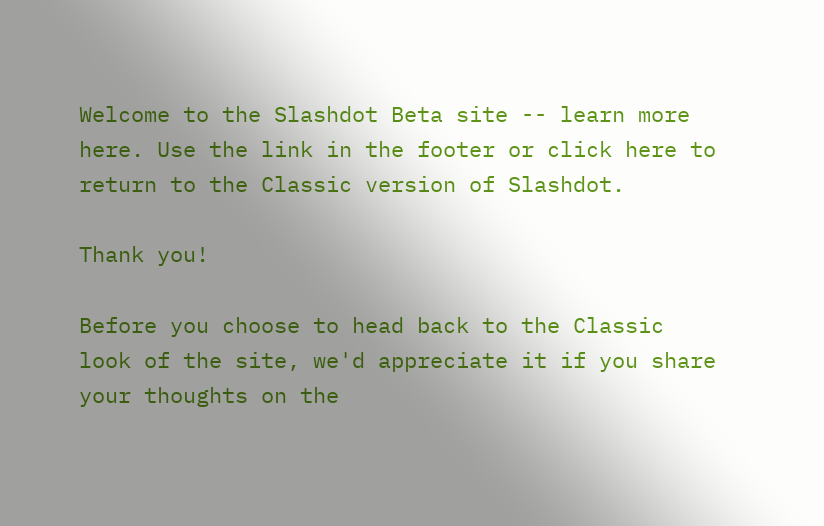Welcome to the Slashdot Beta site -- learn more here. Use the link in the footer or click here to return to the Classic version of Slashdot.

Thank you!

Before you choose to head back to the Classic look of the site, we'd appreciate it if you share your thoughts on the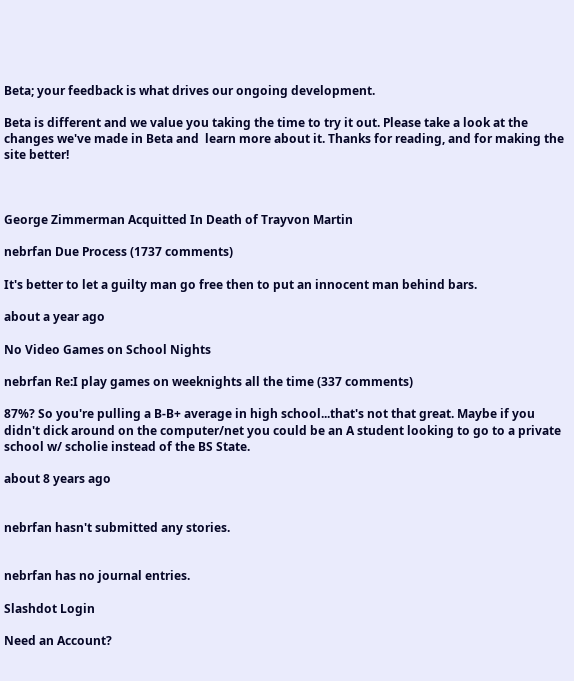Beta; your feedback is what drives our ongoing development.

Beta is different and we value you taking the time to try it out. Please take a look at the changes we've made in Beta and  learn more about it. Thanks for reading, and for making the site better!



George Zimmerman Acquitted In Death of Trayvon Martin

nebrfan Due Process (1737 comments)

It's better to let a guilty man go free then to put an innocent man behind bars.

about a year ago

No Video Games on School Nights

nebrfan Re:I play games on weeknights all the time (337 comments)

87%? So you're pulling a B-B+ average in high school...that's not that great. Maybe if you didn't dick around on the computer/net you could be an A student looking to go to a private school w/ scholie instead of the BS State.

about 8 years ago


nebrfan hasn't submitted any stories.


nebrfan has no journal entries.

Slashdot Login

Need an Account?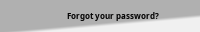Forgot your password?